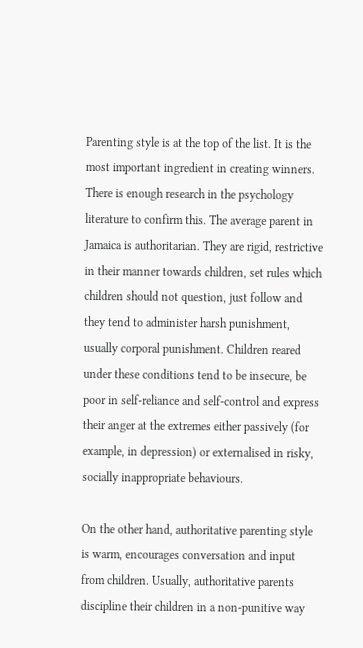Parenting style is at the top of the list. It is the most important ingredient in creating winners. There is enough research in the psychology literature to confirm this. The average parent in Jamaica is authoritarian. They are rigid, restrictive in their manner towards children, set rules which children should not question, just follow and they tend to administer harsh punishment, usually corporal punishment. Children reared under these conditions tend to be insecure, be poor in self-reliance and self-control and express their anger at the extremes either passively (for example, in depression) or externalised in risky, socially inappropriate behaviours.

On the other hand, authoritative parenting style is warm, encourages conversation and input from children. Usually, authoritative parents discipline their children in a non-punitive way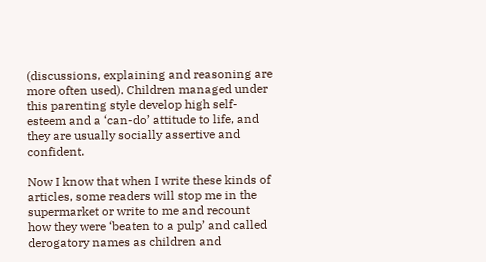(discussions, explaining and reasoning are more often used). Children managed under this parenting style develop high self-esteem and a ‘can-do’ attitude to life, and they are usually socially assertive and confident.

Now I know that when I write these kinds of articles, some readers will stop me in the supermarket or write to me and recount how they were ‘beaten to a pulp’ and called derogatory names as children and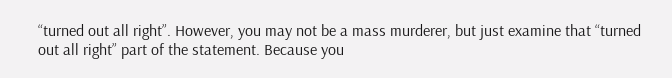“turned out all right”. However, you may not be a mass murderer, but just examine that “turned out all right” part of the statement. Because you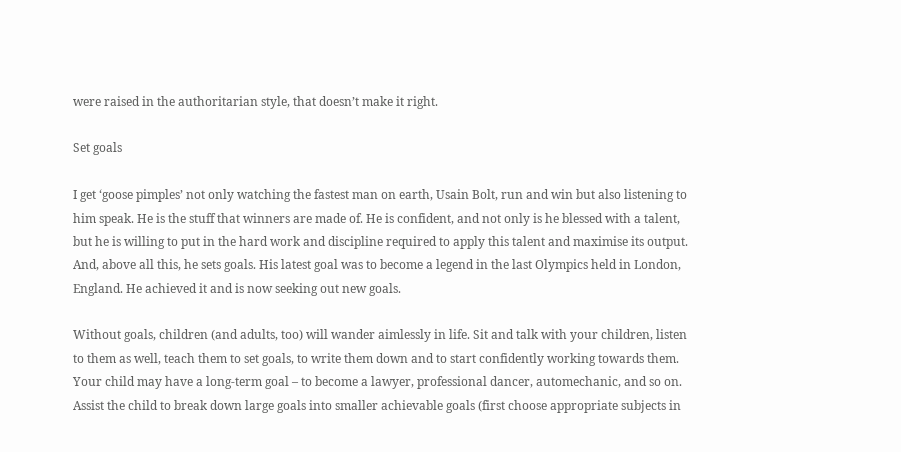were raised in the authoritarian style, that doesn’t make it right.

Set goals

I get ‘goose pimples’ not only watching the fastest man on earth, Usain Bolt, run and win but also listening to him speak. He is the stuff that winners are made of. He is confident, and not only is he blessed with a talent, but he is willing to put in the hard work and discipline required to apply this talent and maximise its output. And, above all this, he sets goals. His latest goal was to become a legend in the last Olympics held in London, England. He achieved it and is now seeking out new goals.

Without goals, children (and adults, too) will wander aimlessly in life. Sit and talk with your children, listen to them as well, teach them to set goals, to write them down and to start confidently working towards them. Your child may have a long-term goal – to become a lawyer, professional dancer, automechanic, and so on. Assist the child to break down large goals into smaller achievable goals (first choose appropriate subjects in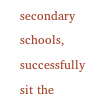secondary schools, successfully sit the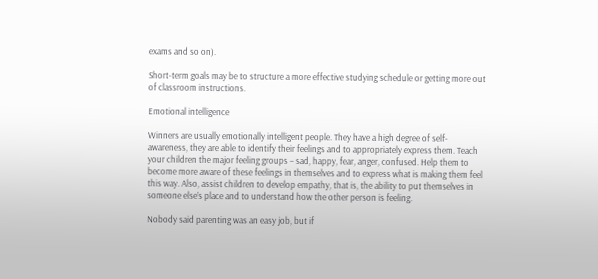exams and so on).

Short-term goals may be to structure a more effective studying schedule or getting more out of classroom instructions.

Emotional intelligence

Winners are usually emotionally intelligent people. They have a high degree of self-awareness, they are able to identify their feelings and to appropriately express them. Teach your children the major feeling groups – sad, happy, fear, anger, confused. Help them to become more aware of these feelings in themselves and to express what is making them feel this way. Also, assist children to develop empathy, that is, the ability to put themselves in someone else’s place and to understand how the other person is feeling.

Nobody said parenting was an easy job, but if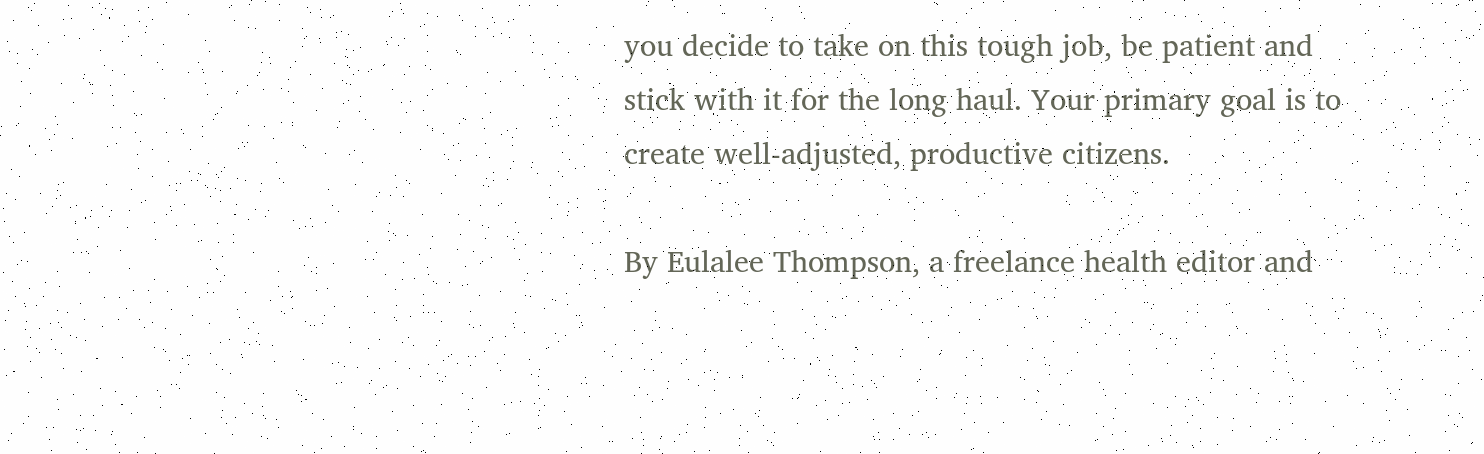you decide to take on this tough job, be patient and stick with it for the long haul. Your primary goal is to create well-adjusted, productive citizens.

By Eulalee Thompson, a freelance health editor and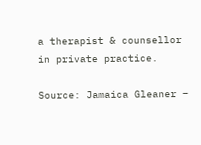a therapist & counsellor in private practice.

Source: Jamaica Gleaner –